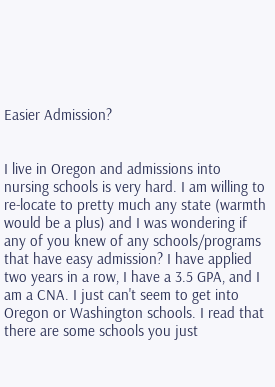Easier Admission?


I live in Oregon and admissions into nursing schools is very hard. I am willing to re-locate to pretty much any state (warmth would be a plus) and I was wondering if any of you knew of any schools/programs that have easy admission? I have applied two years in a row, I have a 3.5 GPA, and I am a CNA. I just can't seem to get into Oregon or Washington schools. I read that there are some schools you just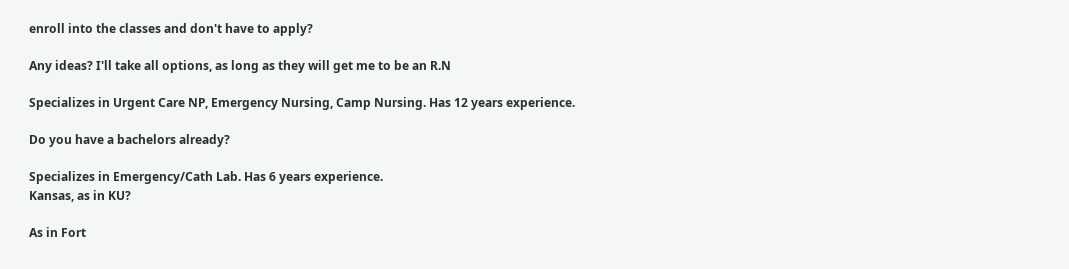enroll into the classes and don't have to apply?

Any ideas? I'll take all options, as long as they will get me to be an R.N

Specializes in Urgent Care NP, Emergency Nursing, Camp Nursing. Has 12 years experience.

Do you have a bachelors already?

Specializes in Emergency/Cath Lab. Has 6 years experience.
Kansas, as in KU?

As in Fort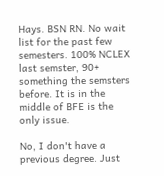Hays. BSN RN. No wait list for the past few semesters. 100% NCLEX last semster, 90+ something the semsters before. It is in the middle of BFE is the only issue.

No, I don't have a previous degree. Just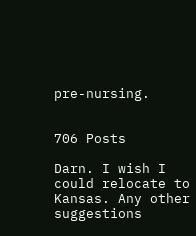pre-nursing.


706 Posts

Darn. I wish I could relocate to Kansas. Any other suggestions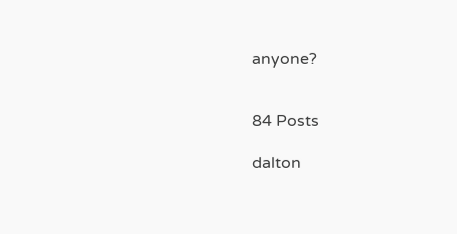anyone?


84 Posts

dalton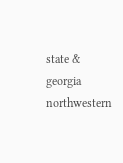state & georgia northwestern